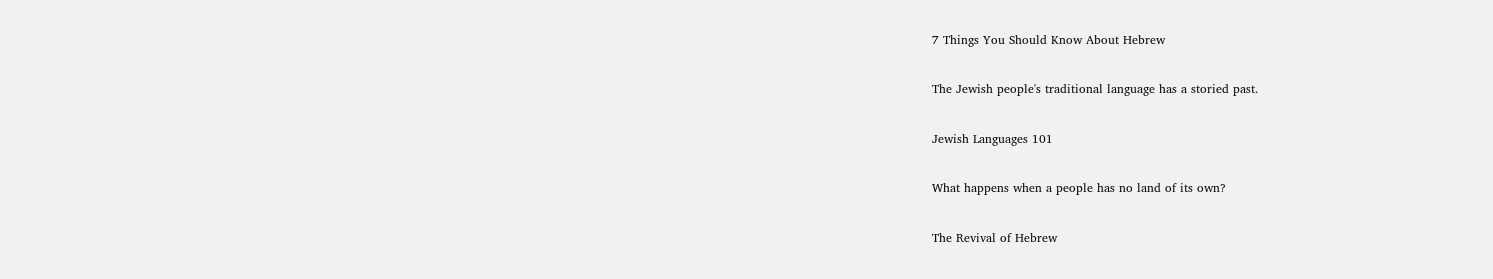7 Things You Should Know About Hebrew

The Jewish people's traditional language has a storied past.

Jewish Languages 101

What happens when a people has no land of its own?

The Revival of Hebrew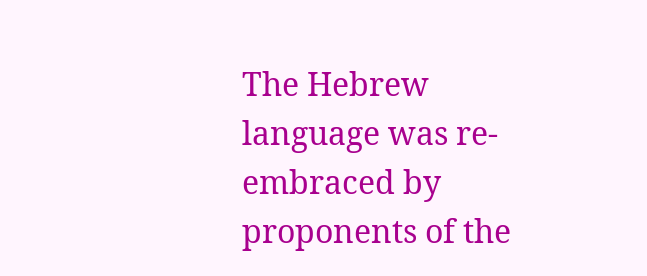The Hebrew language was re-embraced by proponents of the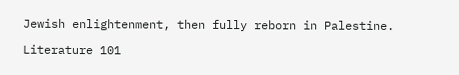Jewish enlightenment, then fully reborn in Palestine.

Literature 101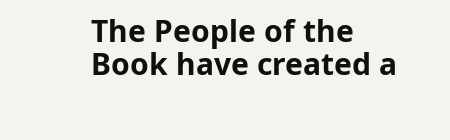The People of the Book have created a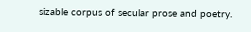sizable corpus of secular prose and poetry.